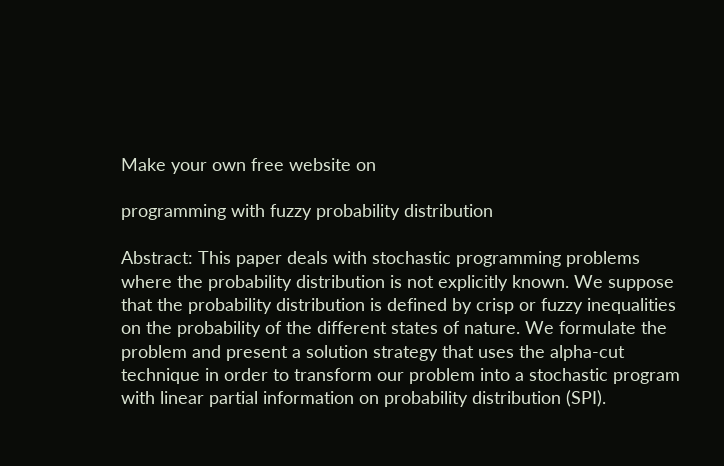Make your own free website on

programming with fuzzy probability distribution

Abstract: This paper deals with stochastic programming problems where the probability distribution is not explicitly known. We suppose that the probability distribution is defined by crisp or fuzzy inequalities on the probability of the different states of nature. We formulate the problem and present a solution strategy that uses the alpha-cut technique in order to transform our problem into a stochastic program with linear partial information on probability distribution (SPI).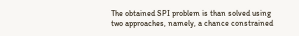The obtained SPI problem is than solved using two approaches, namely, a chance constrained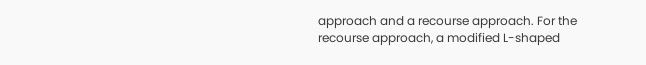approach and a recourse approach. For the recourse approach, a modified L-shaped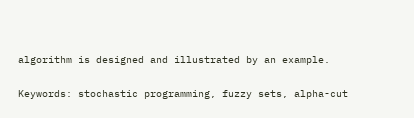algorithm is designed and illustrated by an example.

Keywords: stochastic programming, fuzzy sets, alpha-cut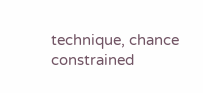technique, chance constrained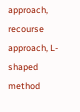approach, recourse approach, L-shaped method